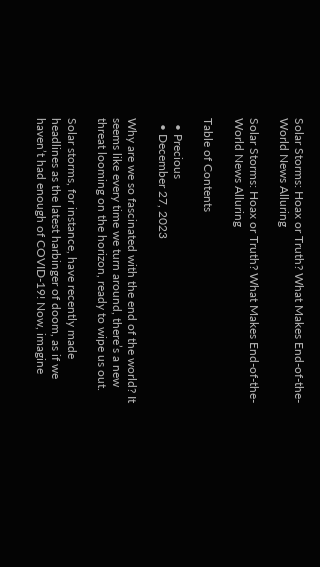Solar Storms: Hoax or Truth? What Makes End-of-the-World News Alluring

Solar Storms: Hoax or Truth? What Makes End-of-the-World News Alluring

Table of Contents

  • Precious
  • December 27, 2023

Why are we so fascinated with the end of the world? It seems like every time we turn around, there’s a new threat looming on the horizon, ready to wipe us out.

Solar storms, for instance, have recently made headlines as the latest harbinger of doom, as if we haven’t had enough of COVID-19! Now, imagine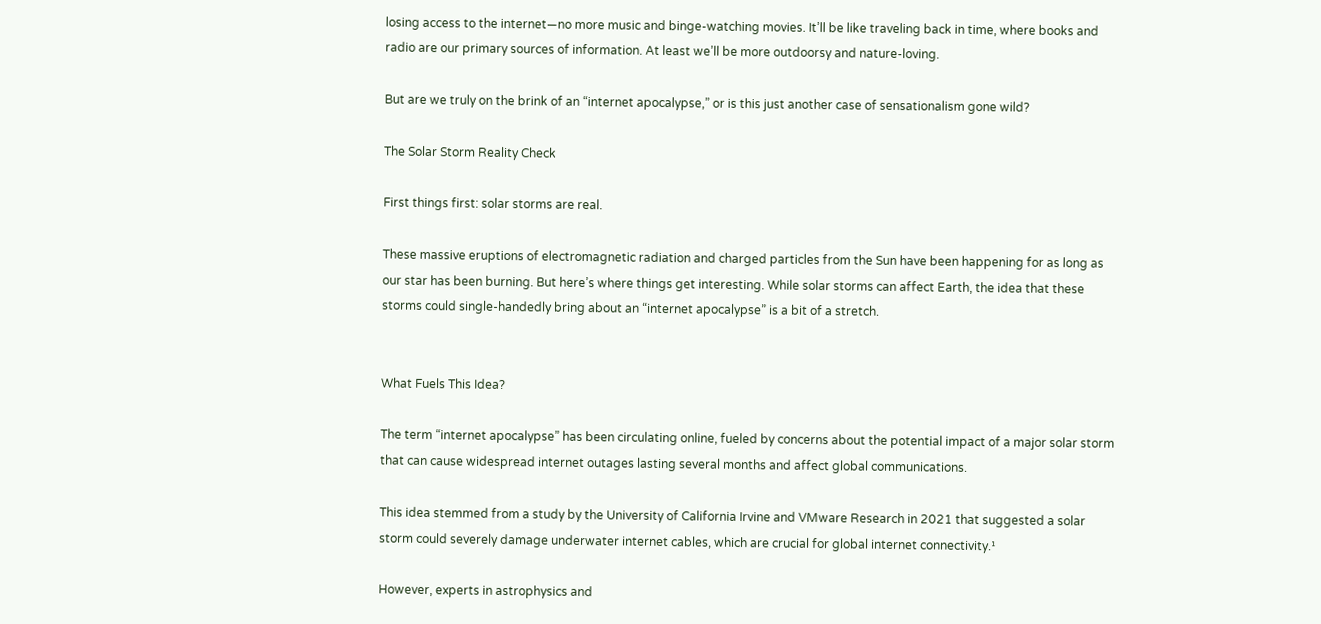losing access to the internet—no more music and binge-watching movies. It’ll be like traveling back in time, where books and radio are our primary sources of information. At least we’ll be more outdoorsy and nature-loving.

But are we truly on the brink of an “internet apocalypse,” or is this just another case of sensationalism gone wild?

The Solar Storm Reality Check

First things first: solar storms are real.

These massive eruptions of electromagnetic radiation and charged particles from the Sun have been happening for as long as our star has been burning. But here’s where things get interesting. While solar storms can affect Earth, the idea that these storms could single-handedly bring about an “internet apocalypse” is a bit of a stretch.


What Fuels This Idea?

The term “internet apocalypse” has been circulating online, fueled by concerns about the potential impact of a major solar storm that can cause widespread internet outages lasting several months and affect global communications.

This idea stemmed from a study by the University of California Irvine and VMware Research in 2021 that suggested a solar storm could severely damage underwater internet cables, which are crucial for global internet connectivity.¹

However, experts in astrophysics and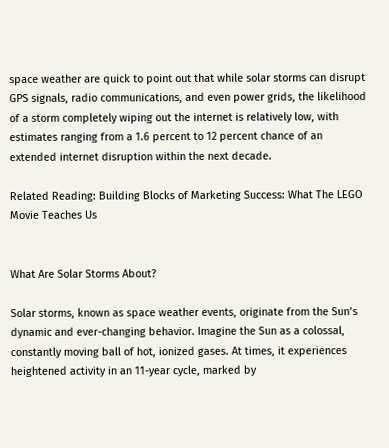space weather are quick to point out that while solar storms can disrupt GPS signals, radio communications, and even power grids, the likelihood of a storm completely wiping out the internet is relatively low, with estimates ranging from a 1.6 percent to 12 percent chance of an extended internet disruption within the next decade.

Related Reading: Building Blocks of Marketing Success: What The LEGO Movie Teaches Us


What Are Solar Storms About?

Solar storms, known as space weather events, originate from the Sun’s dynamic and ever-changing behavior. Imagine the Sun as a colossal, constantly moving ball of hot, ionized gases. At times, it experiences heightened activity in an 11-year cycle, marked by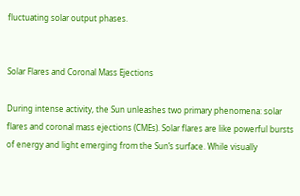fluctuating solar output phases.


Solar Flares and Coronal Mass Ejections

During intense activity, the Sun unleashes two primary phenomena: solar flares and coronal mass ejections (CMEs). Solar flares are like powerful bursts of energy and light emerging from the Sun’s surface. While visually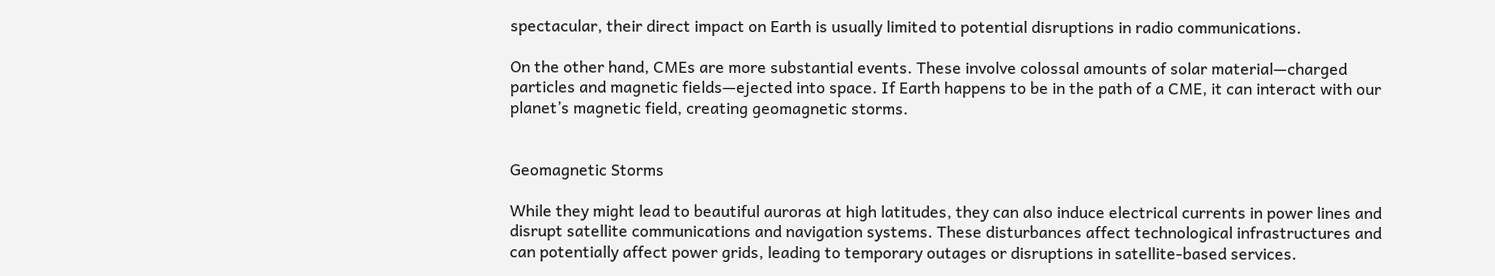spectacular, their direct impact on Earth is usually limited to potential disruptions in radio communications.

On the other hand, CMEs are more substantial events. These involve colossal amounts of solar material—charged particles and magnetic fields—ejected into space. If Earth happens to be in the path of a CME, it can interact with our planet’s magnetic field, creating geomagnetic storms.


Geomagnetic Storms

While they might lead to beautiful auroras at high latitudes, they can also induce electrical currents in power lines and disrupt satellite communications and navigation systems. These disturbances affect technological infrastructures and can potentially affect power grids, leading to temporary outages or disruptions in satellite-based services.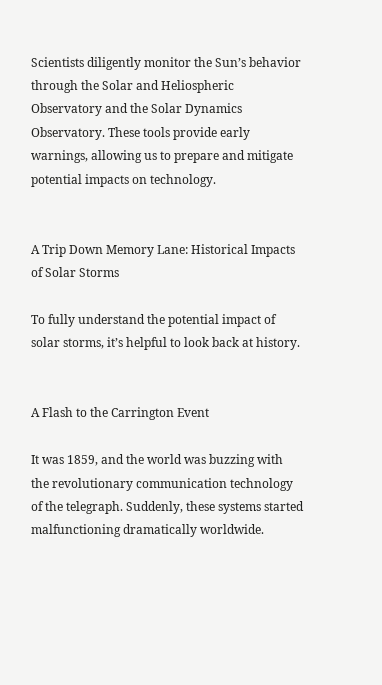Scientists diligently monitor the Sun’s behavior through the Solar and Heliospheric Observatory and the Solar Dynamics Observatory. These tools provide early warnings, allowing us to prepare and mitigate potential impacts on technology.


A Trip Down Memory Lane: Historical Impacts of Solar Storms

To fully understand the potential impact of solar storms, it’s helpful to look back at history.


A Flash to the Carrington Event

It was 1859, and the world was buzzing with the revolutionary communication technology of the telegraph. Suddenly, these systems started malfunctioning dramatically worldwide.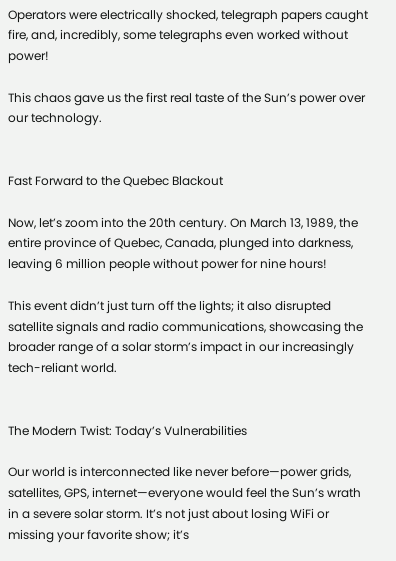Operators were electrically shocked, telegraph papers caught fire, and, incredibly, some telegraphs even worked without power!

This chaos gave us the first real taste of the Sun’s power over our technology.


Fast Forward to the Quebec Blackout

Now, let’s zoom into the 20th century. On March 13, 1989, the entire province of Quebec, Canada, plunged into darkness, leaving 6 million people without power for nine hours!

This event didn’t just turn off the lights; it also disrupted satellite signals and radio communications, showcasing the broader range of a solar storm’s impact in our increasingly tech-reliant world.


The Modern Twist: Today’s Vulnerabilities

Our world is interconnected like never before—power grids, satellites, GPS, internet—everyone would feel the Sun’s wrath in a severe solar storm. It’s not just about losing WiFi or missing your favorite show; it’s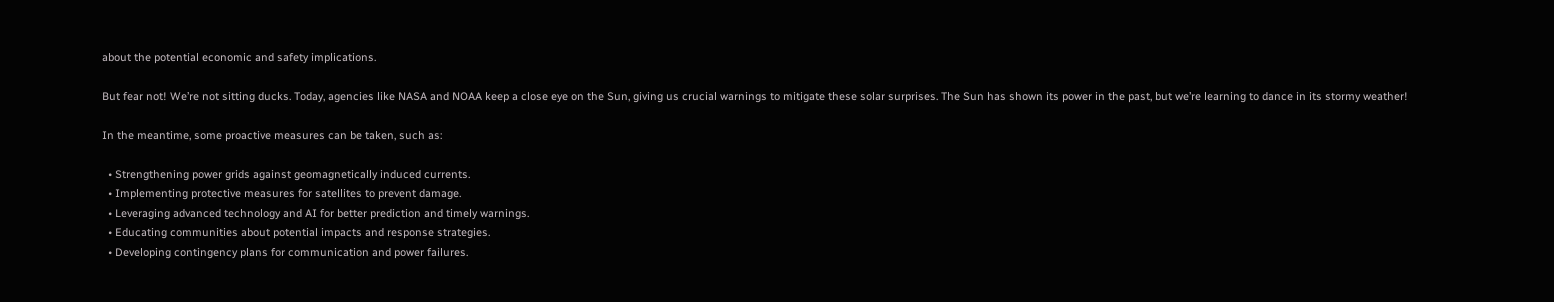about the potential economic and safety implications.

But fear not! We’re not sitting ducks. Today, agencies like NASA and NOAA keep a close eye on the Sun, giving us crucial warnings to mitigate these solar surprises. The Sun has shown its power in the past, but we’re learning to dance in its stormy weather!

In the meantime, some proactive measures can be taken, such as:

  • Strengthening power grids against geomagnetically induced currents.
  • Implementing protective measures for satellites to prevent damage.
  • Leveraging advanced technology and AI for better prediction and timely warnings.
  • Educating communities about potential impacts and response strategies.
  • Developing contingency plans for communication and power failures.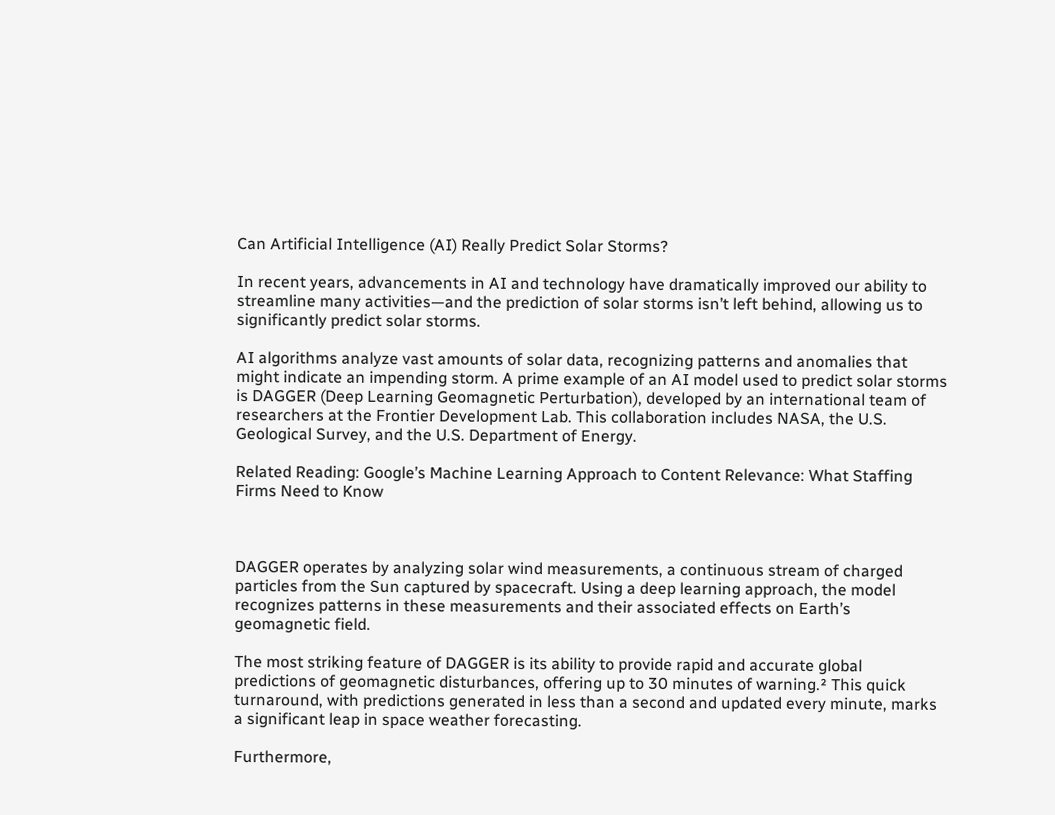Can Artificial Intelligence (AI) Really Predict Solar Storms?

In recent years, advancements in AI and technology have dramatically improved our ability to streamline many activities—and the prediction of solar storms isn’t left behind, allowing us to significantly predict solar storms.

AI algorithms analyze vast amounts of solar data, recognizing patterns and anomalies that might indicate an impending storm. A prime example of an AI model used to predict solar storms is DAGGER (Deep Learning Geomagnetic Perturbation), developed by an international team of researchers at the Frontier Development Lab. This collaboration includes NASA, the U.S. Geological Survey, and the U.S. Department of Energy.

Related Reading: Google’s Machine Learning Approach to Content Relevance: What Staffing Firms Need to Know



DAGGER operates by analyzing solar wind measurements, a continuous stream of charged particles from the Sun captured by spacecraft. Using a deep learning approach, the model recognizes patterns in these measurements and their associated effects on Earth’s geomagnetic field.

The most striking feature of DAGGER is its ability to provide rapid and accurate global predictions of geomagnetic disturbances, offering up to 30 minutes of warning.² This quick turnaround, with predictions generated in less than a second and updated every minute, marks a significant leap in space weather forecasting.

Furthermore,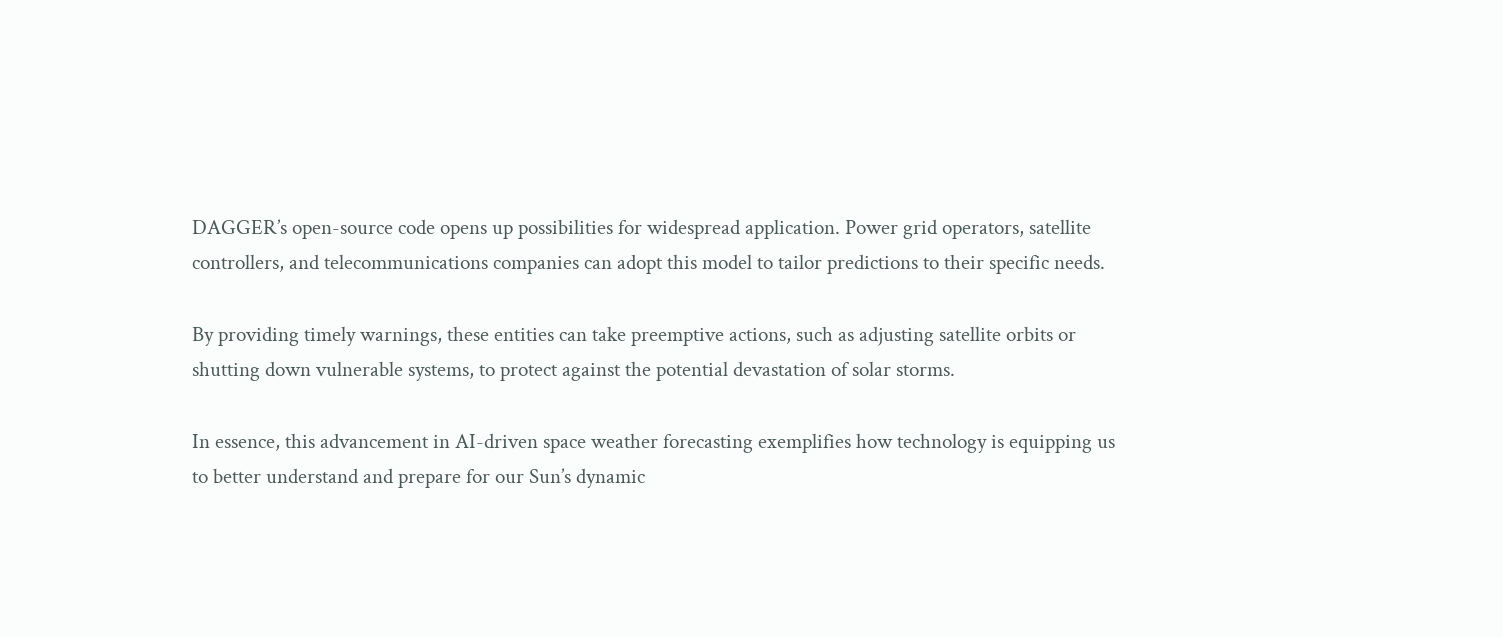DAGGER’s open-source code opens up possibilities for widespread application. Power grid operators, satellite controllers, and telecommunications companies can adopt this model to tailor predictions to their specific needs.

By providing timely warnings, these entities can take preemptive actions, such as adjusting satellite orbits or shutting down vulnerable systems, to protect against the potential devastation of solar storms.

In essence, this advancement in AI-driven space weather forecasting exemplifies how technology is equipping us to better understand and prepare for our Sun’s dynamic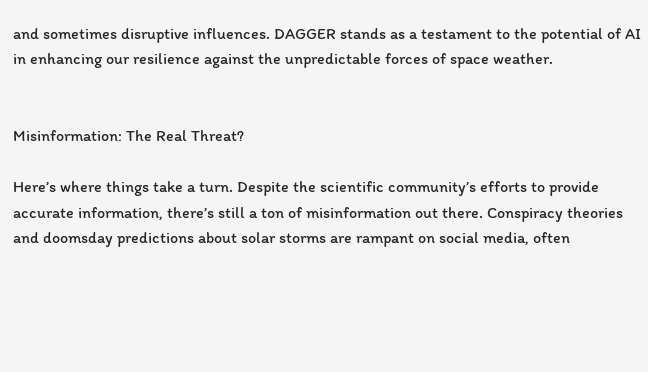and sometimes disruptive influences. DAGGER stands as a testament to the potential of AI in enhancing our resilience against the unpredictable forces of space weather.


Misinformation: The Real Threat?

Here’s where things take a turn. Despite the scientific community’s efforts to provide accurate information, there’s still a ton of misinformation out there. Conspiracy theories and doomsday predictions about solar storms are rampant on social media, often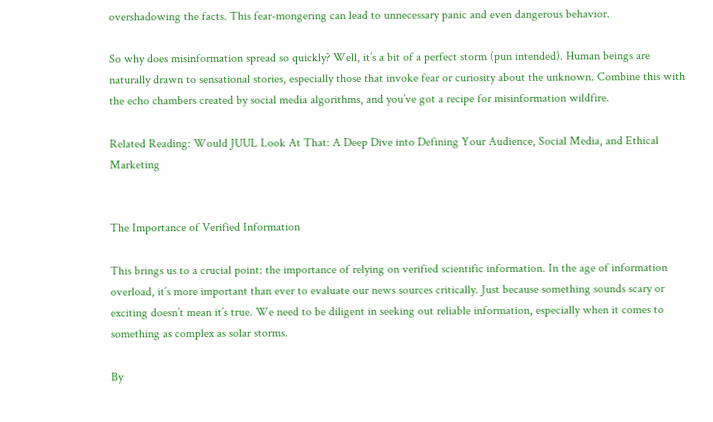overshadowing the facts. This fear-mongering can lead to unnecessary panic and even dangerous behavior.

So why does misinformation spread so quickly? Well, it’s a bit of a perfect storm (pun intended). Human beings are naturally drawn to sensational stories, especially those that invoke fear or curiosity about the unknown. Combine this with the echo chambers created by social media algorithms, and you’ve got a recipe for misinformation wildfire.

Related Reading: Would JUUL Look At That: A Deep Dive into Defining Your Audience, Social Media, and Ethical Marketing


The Importance of Verified Information

This brings us to a crucial point: the importance of relying on verified scientific information. In the age of information overload, it’s more important than ever to evaluate our news sources critically. Just because something sounds scary or exciting doesn’t mean it’s true. We need to be diligent in seeking out reliable information, especially when it comes to something as complex as solar storms.

By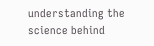understanding the science behind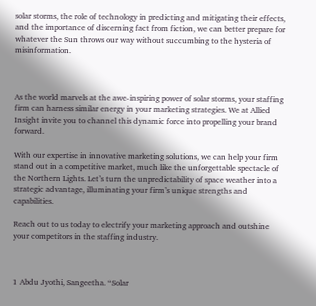solar storms, the role of technology in predicting and mitigating their effects, and the importance of discerning fact from fiction, we can better prepare for whatever the Sun throws our way without succumbing to the hysteria of misinformation.



As the world marvels at the awe-inspiring power of solar storms, your staffing firm can harness similar energy in your marketing strategies. We at Allied Insight invite you to channel this dynamic force into propelling your brand forward.

With our expertise in innovative marketing solutions, we can help your firm stand out in a competitive market, much like the unforgettable spectacle of the Northern Lights. Let’s turn the unpredictability of space weather into a strategic advantage, illuminating your firm’s unique strengths and capabilities.

Reach out to us today to electrify your marketing approach and outshine your competitors in the staffing industry.



1 Abdu Jyothi, Sangeetha. “Solar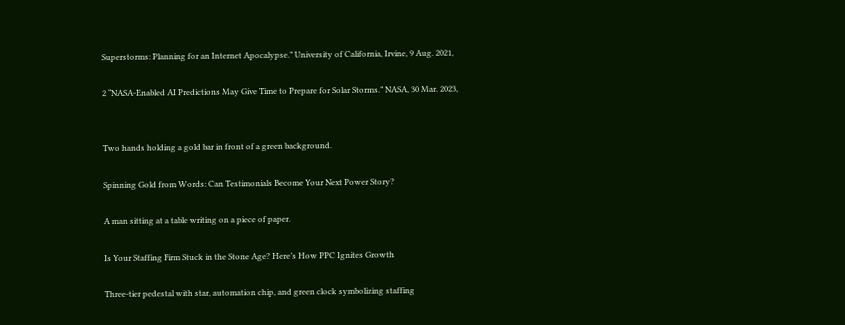Superstorms: Planning for an Internet Apocalypse.” University of California, Irvine, 9 Aug. 2021,

2 “NASA-Enabled AI Predictions May Give Time to Prepare for Solar Storms.” NASA, 30 Mar. 2023,


Two hands holding a gold bar in front of a green background.

Spinning Gold from Words: Can Testimonials Become Your Next Power Story?

A man sitting at a table writing on a piece of paper.

Is Your Staffing Firm Stuck in the Stone Age? Here’s How PPC Ignites Growth

Three-tier pedestal with star, automation chip, and green clock symbolizing staffing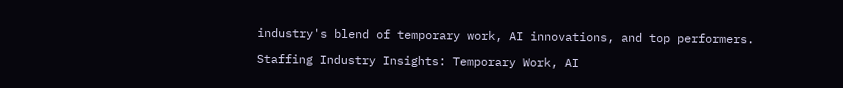industry's blend of temporary work, AI innovations, and top performers.

Staffing Industry Insights: Temporary Work, AI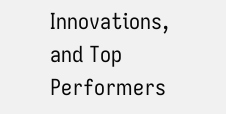Innovations, and Top Performers